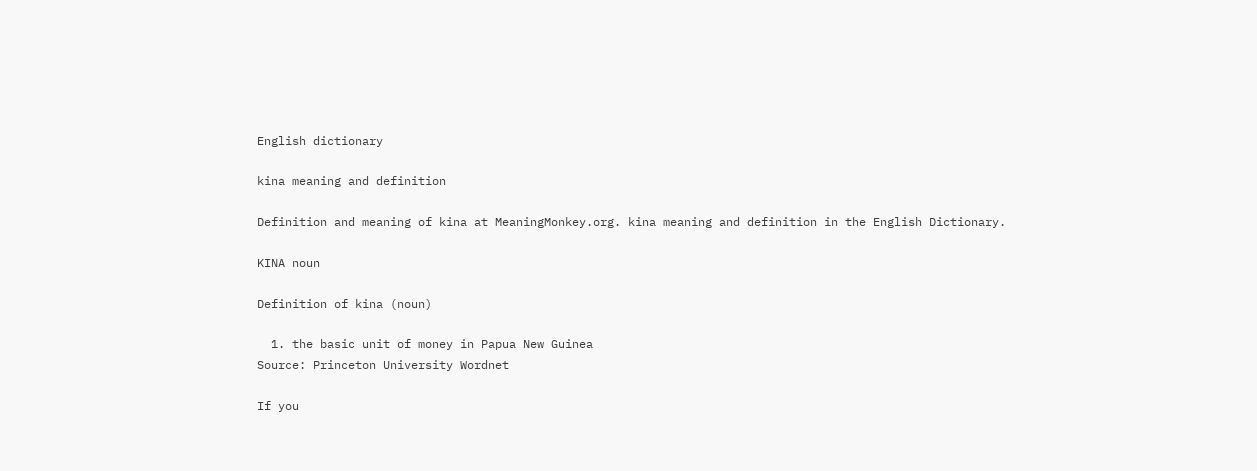English dictionary

kina meaning and definition

Definition and meaning of kina at MeaningMonkey.org. kina meaning and definition in the English Dictionary.

KINA noun

Definition of kina (noun)

  1. the basic unit of money in Papua New Guinea
Source: Princeton University Wordnet

If you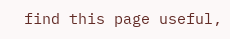find this page useful,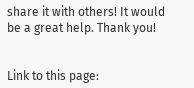share it with others! It would be a great help. Thank you!


Link to this page: